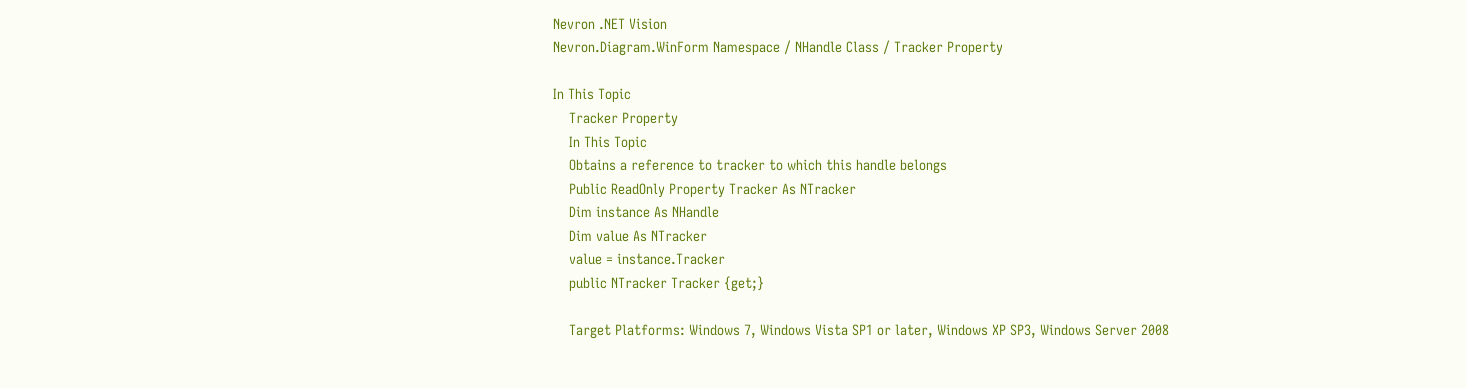Nevron .NET Vision
Nevron.Diagram.WinForm Namespace / NHandle Class / Tracker Property

In This Topic
    Tracker Property
    In This Topic
    Obtains a reference to tracker to which this handle belongs
    Public ReadOnly Property Tracker As NTracker
    Dim instance As NHandle
    Dim value As NTracker
    value = instance.Tracker
    public NTracker Tracker {get;}

    Target Platforms: Windows 7, Windows Vista SP1 or later, Windows XP SP3, Windows Server 2008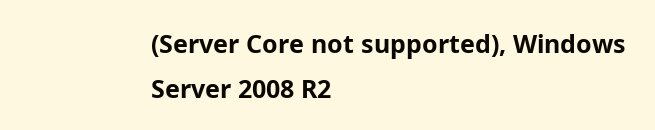(Server Core not supported), Windows Server 2008 R2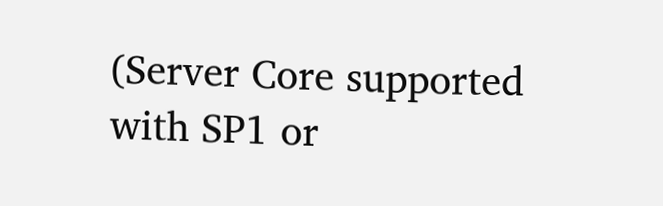(Server Core supported with SP1 or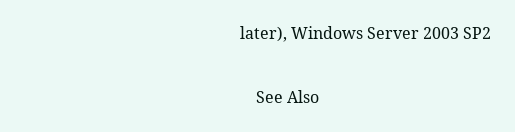later), Windows Server 2003 SP2

    See Also